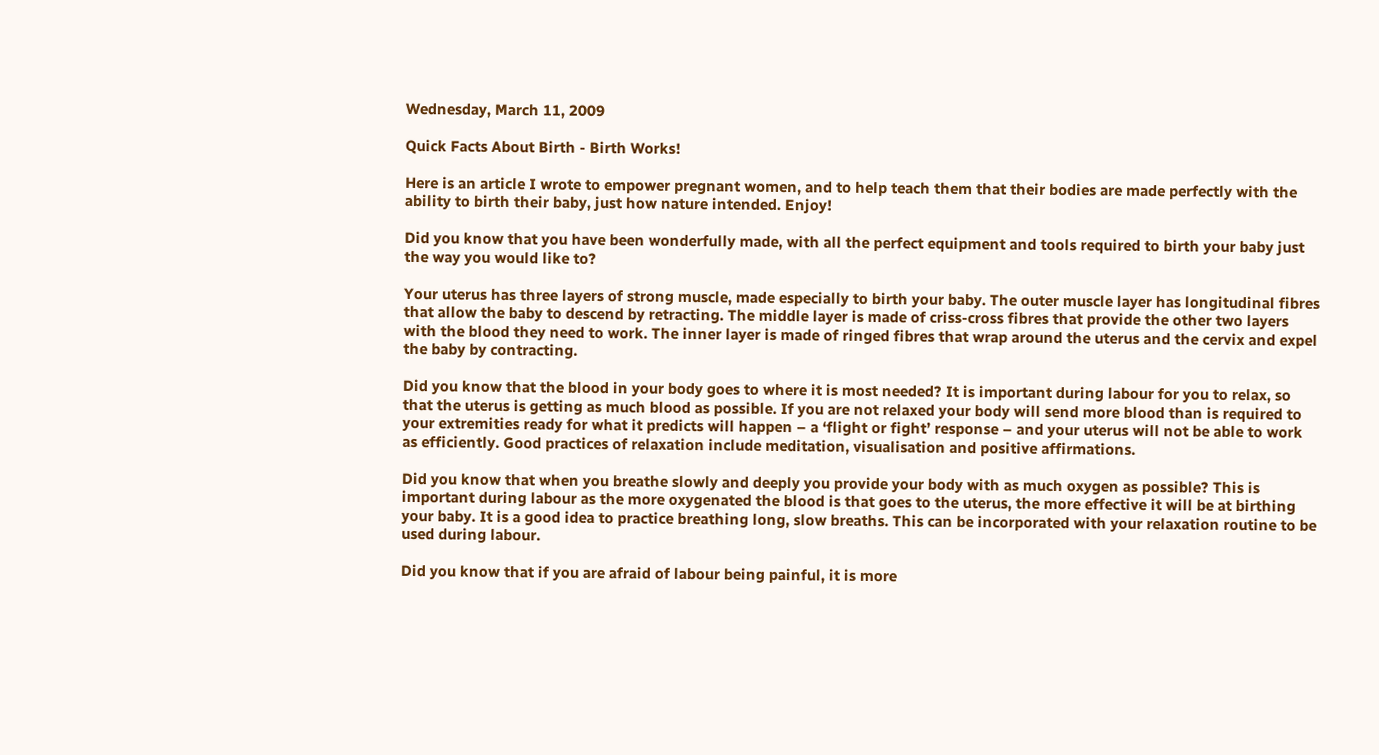Wednesday, March 11, 2009

Quick Facts About Birth - Birth Works!

Here is an article I wrote to empower pregnant women, and to help teach them that their bodies are made perfectly with the ability to birth their baby, just how nature intended. Enjoy!

Did you know that you have been wonderfully made, with all the perfect equipment and tools required to birth your baby just the way you would like to?

Your uterus has three layers of strong muscle, made especially to birth your baby. The outer muscle layer has longitudinal fibres that allow the baby to descend by retracting. The middle layer is made of criss-cross fibres that provide the other two layers with the blood they need to work. The inner layer is made of ringed fibres that wrap around the uterus and the cervix and expel the baby by contracting.

Did you know that the blood in your body goes to where it is most needed? It is important during labour for you to relax, so that the uterus is getting as much blood as possible. If you are not relaxed your body will send more blood than is required to your extremities ready for what it predicts will happen – a ‘flight or fight’ response – and your uterus will not be able to work as efficiently. Good practices of relaxation include meditation, visualisation and positive affirmations.

Did you know that when you breathe slowly and deeply you provide your body with as much oxygen as possible? This is important during labour as the more oxygenated the blood is that goes to the uterus, the more effective it will be at birthing your baby. It is a good idea to practice breathing long, slow breaths. This can be incorporated with your relaxation routine to be used during labour.

Did you know that if you are afraid of labour being painful, it is more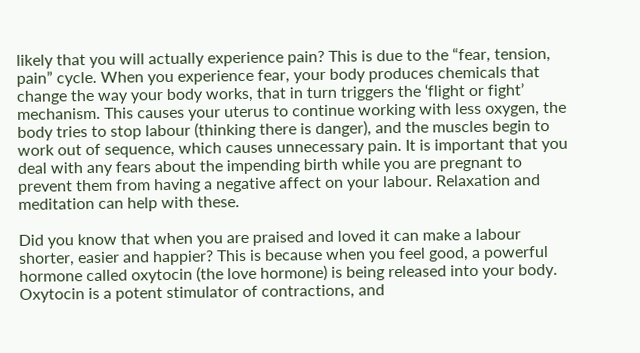likely that you will actually experience pain? This is due to the “fear, tension, pain” cycle. When you experience fear, your body produces chemicals that change the way your body works, that in turn triggers the ‘flight or fight’ mechanism. This causes your uterus to continue working with less oxygen, the body tries to stop labour (thinking there is danger), and the muscles begin to work out of sequence, which causes unnecessary pain. It is important that you deal with any fears about the impending birth while you are pregnant to prevent them from having a negative affect on your labour. Relaxation and meditation can help with these.

Did you know that when you are praised and loved it can make a labour shorter, easier and happier? This is because when you feel good, a powerful hormone called oxytocin (the love hormone) is being released into your body. Oxytocin is a potent stimulator of contractions, and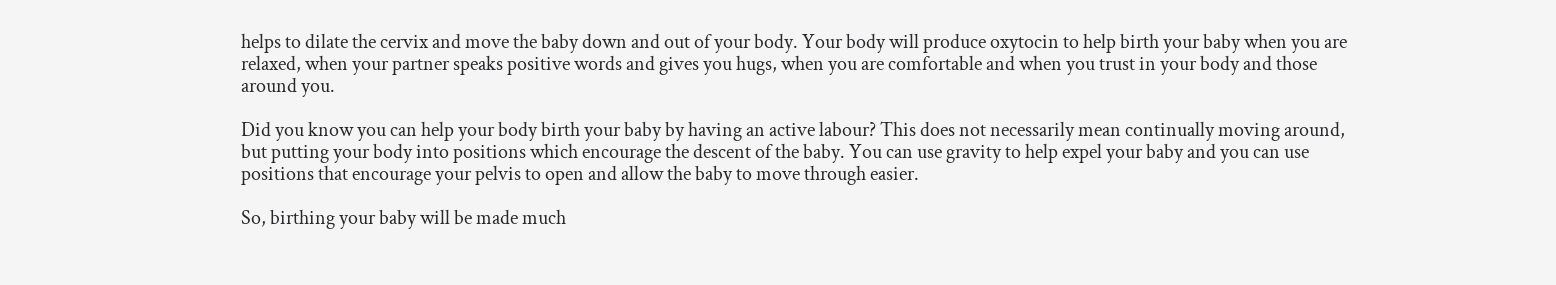helps to dilate the cervix and move the baby down and out of your body. Your body will produce oxytocin to help birth your baby when you are relaxed, when your partner speaks positive words and gives you hugs, when you are comfortable and when you trust in your body and those around you.

Did you know you can help your body birth your baby by having an active labour? This does not necessarily mean continually moving around, but putting your body into positions which encourage the descent of the baby. You can use gravity to help expel your baby and you can use positions that encourage your pelvis to open and allow the baby to move through easier.

So, birthing your baby will be made much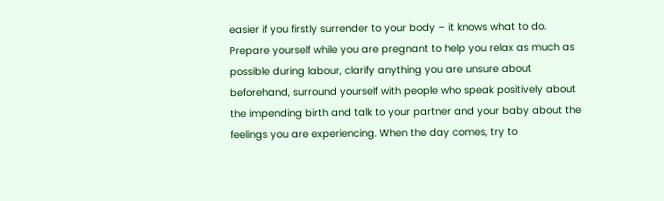easier if you firstly surrender to your body – it knows what to do. Prepare yourself while you are pregnant to help you relax as much as possible during labour, clarify anything you are unsure about beforehand, surround yourself with people who speak positively about the impending birth and talk to your partner and your baby about the feelings you are experiencing. When the day comes, try to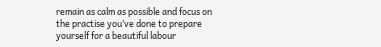remain as calm as possible and focus on the practise you’ve done to prepare yourself for a beautiful labour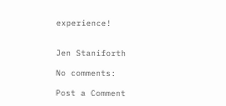experience!


Jen Staniforth

No comments:

Post a Comment